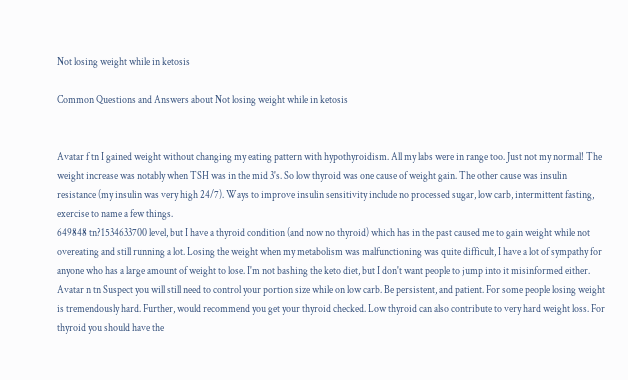Not losing weight while in ketosis

Common Questions and Answers about Not losing weight while in ketosis


Avatar f tn I gained weight without changing my eating pattern with hypothyroidism. All my labs were in range too. Just not my normal! The weight increase was notably when TSH was in the mid 3's. So low thyroid was one cause of weight gain. The other cause was insulin resistance (my insulin was very high 24/7). Ways to improve insulin sensitivity include no processed sugar, low carb, intermittent fasting, exercise to name a few things.
649848 tn?1534633700 level, but I have a thyroid condition (and now no thyroid) which has in the past caused me to gain weight while not overeating and still running a lot. Losing the weight when my metabolism was malfunctioning was quite difficult, I have a lot of sympathy for anyone who has a large amount of weight to lose. I'm not bashing the keto diet, but I don't want people to jump into it misinformed either.
Avatar n tn Suspect you will still need to control your portion size while on low carb. Be persistent, and patient. For some people losing weight is tremendously hard. Further, would recommend you get your thyroid checked. Low thyroid can also contribute to very hard weight loss. For thyroid you should have the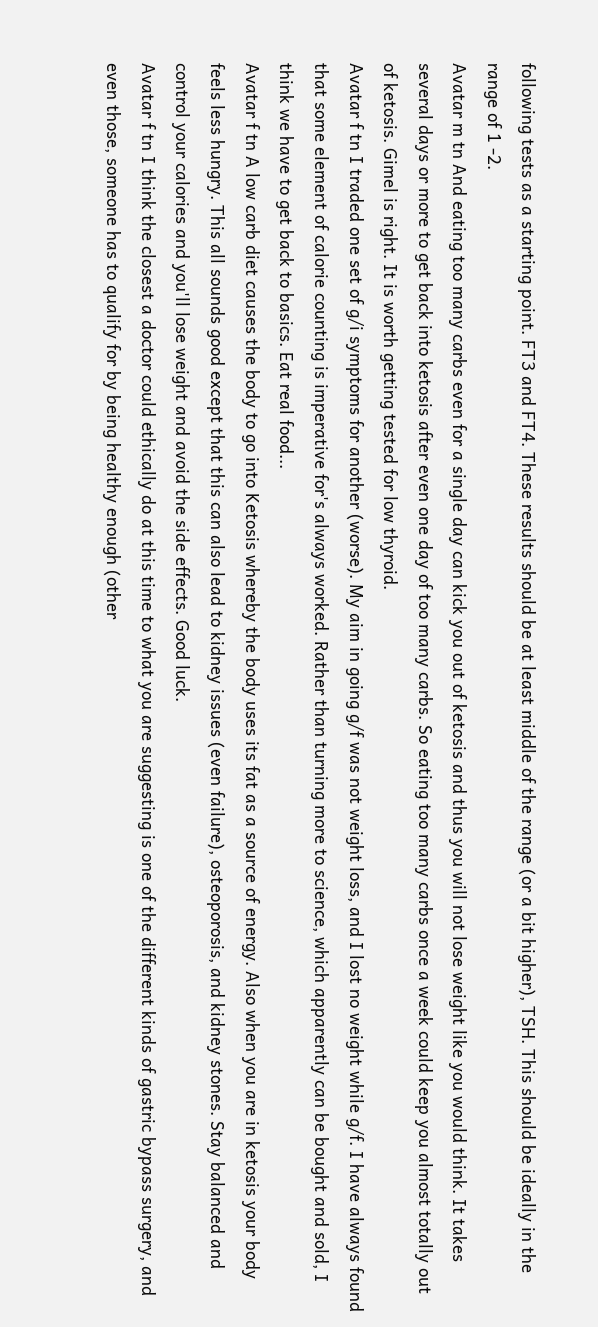following tests as a starting point. FT3 and FT4. These results should be at least middle of the range (or a bit higher), TSH. This should be ideally in the range of 1 -2.
Avatar m tn And eating too many carbs even for a single day can kick you out of ketosis and thus you will not lose weight like you would think. It takes several days or more to get back into ketosis after even one day of too many carbs. So eating too many carbs once a week could keep you almost totally out of ketosis. Gimel is right. It is worth getting tested for low thyroid.
Avatar f tn I traded one set of g/i symptoms for another (worse). My aim in going g/f was not weight loss, and I lost no weight while g/f. I have always found that some element of calorie counting is imperative for's always worked. Rather than turning more to science, which apparently can be bought and sold, I think we have to get back to basics. Eat real food...
Avatar f tn A low carb diet causes the body to go into Ketosis whereby the body uses its fat as a source of energy. Also when you are in ketosis your body feels less hungry. This all sounds good except that this can also lead to kidney issues (even failure), osteoporosis, and kidney stones. Stay balanced and control your calories and you'll lose weight and avoid the side effects. Good luck.
Avatar f tn I think the closest a doctor could ethically do at this time to what you are suggesting is one of the different kinds of gastric bypass surgery, and even those, someone has to qualify for by being healthy enough (other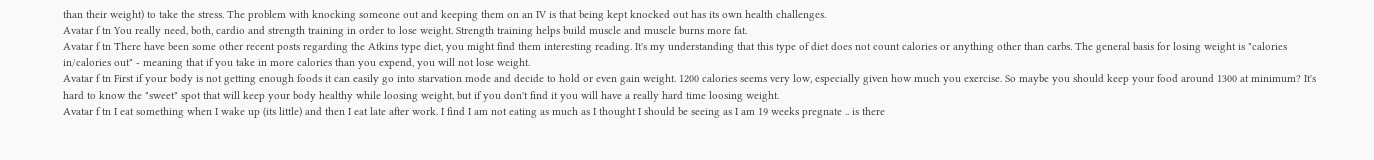than their weight) to take the stress. The problem with knocking someone out and keeping them on an IV is that being kept knocked out has its own health challenges.
Avatar f tn You really need, both, cardio and strength training in order to lose weight. Strength training helps build muscle and muscle burns more fat.
Avatar f tn There have been some other recent posts regarding the Atkins type diet, you might find them interesting reading. It's my understanding that this type of diet does not count calories or anything other than carbs. The general basis for losing weight is "calories in/calories out" - meaning that if you take in more calories than you expend, you will not lose weight.
Avatar f tn First if your body is not getting enough foods it can easily go into starvation mode and decide to hold or even gain weight. 1200 calories seems very low, especially given how much you exercise. So maybe you should keep your food around 1300 at minimum? It's hard to know the "sweet" spot that will keep your body healthy while loosing weight, but if you don't find it you will have a really hard time loosing weight.
Avatar f tn I eat something when I wake up (its little) and then I eat late after work. I find I am not eating as much as I thought I should be seeing as I am 19 weeks pregnate .. is there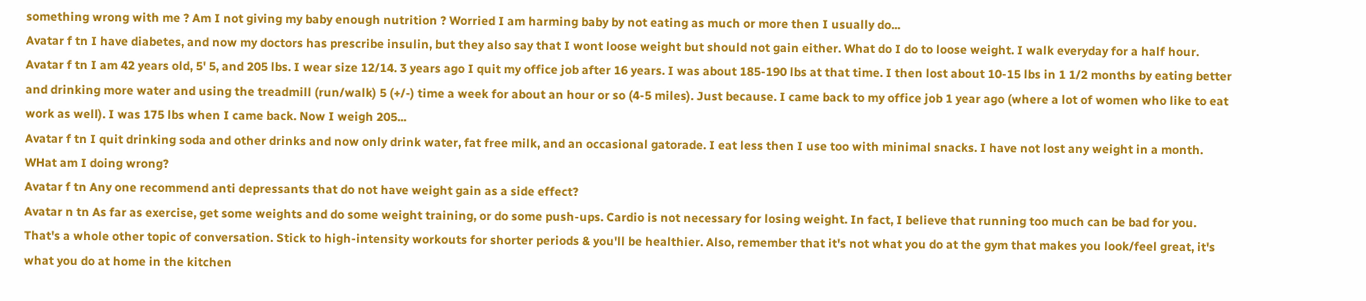something wrong with me ? Am I not giving my baby enough nutrition ? Worried I am harming baby by not eating as much or more then I usually do...
Avatar f tn I have diabetes, and now my doctors has prescribe insulin, but they also say that I wont loose weight but should not gain either. What do I do to loose weight. I walk everyday for a half hour.
Avatar f tn I am 42 years old, 5' 5, and 205 lbs. I wear size 12/14. 3 years ago I quit my office job after 16 years. I was about 185-190 lbs at that time. I then lost about 10-15 lbs in 1 1/2 months by eating better and drinking more water and using the treadmill (run/walk) 5 (+/-) time a week for about an hour or so (4-5 miles). Just because. I came back to my office job 1 year ago (where a lot of women who like to eat work as well). I was 175 lbs when I came back. Now I weigh 205...
Avatar f tn I quit drinking soda and other drinks and now only drink water, fat free milk, and an occasional gatorade. I eat less then I use too with minimal snacks. I have not lost any weight in a month. WHat am I doing wrong?
Avatar f tn Any one recommend anti depressants that do not have weight gain as a side effect?
Avatar n tn As far as exercise, get some weights and do some weight training, or do some push-ups. Cardio is not necessary for losing weight. In fact, I believe that running too much can be bad for you. That's a whole other topic of conversation. Stick to high-intensity workouts for shorter periods & you'll be healthier. Also, remember that it's not what you do at the gym that makes you look/feel great, it's what you do at home in the kitchen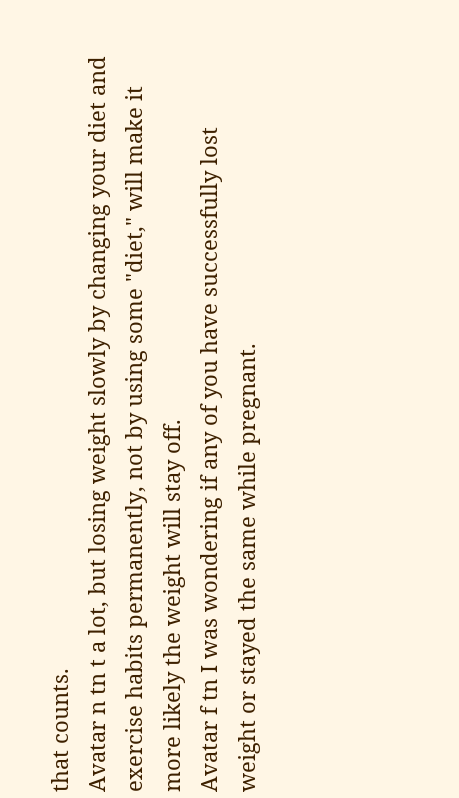that counts.
Avatar n tn t a lot, but losing weight slowly by changing your diet and exercise habits permanently, not by using some "diet," will make it more likely the weight will stay off.
Avatar f tn I was wondering if any of you have successfully lost weight or stayed the same while pregnant.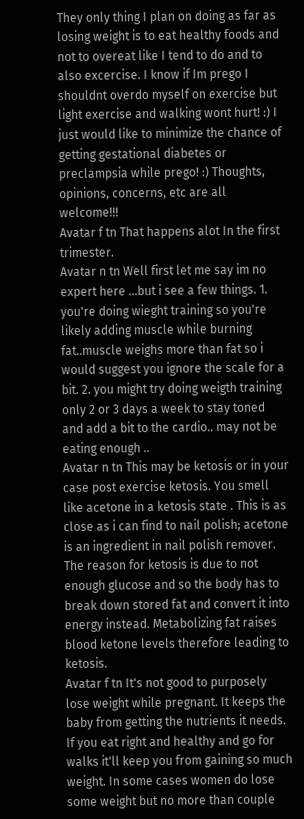They only thing I plan on doing as far as losing weight is to eat healthy foods and not to overeat like I tend to do and to also excercise. I know if Im prego I shouldnt overdo myself on exercise but light exercise and walking wont hurt! :) I just would like to minimize the chance of getting gestational diabetes or preclampsia while prego! :) Thoughts, opinions, concerns, etc are all welcome!!!
Avatar f tn That happens alot In the first trimester.
Avatar n tn Well first let me say im no expert here ...but i see a few things. 1. you're doing wieght training so you're likely adding muscle while burning fat..muscle weighs more than fat so i would suggest you ignore the scale for a bit. 2. you might try doing weigth training only 2 or 3 days a week to stay toned and add a bit to the cardio.. may not be eating enough ..
Avatar n tn This may be ketosis or in your case post exercise ketosis. You smell like acetone in a ketosis state . This is as close as i can find to nail polish; acetone is an ingredient in nail polish remover. The reason for ketosis is due to not enough glucose and so the body has to break down stored fat and convert it into energy instead. Metabolizing fat raises blood ketone levels therefore leading to ketosis.
Avatar f tn It's not good to purposely lose weight while pregnant. It keeps the baby from getting the nutrients it needs. If you eat right and healthy and go for walks it'll keep you from gaining so much weight. In some cases women do lose some weight but no more than couple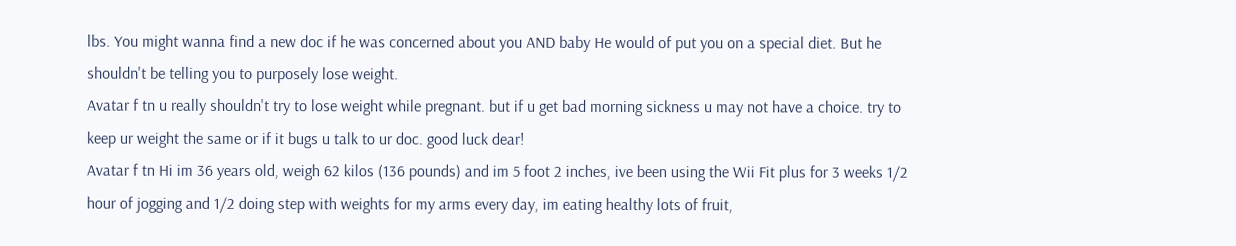lbs. You might wanna find a new doc if he was concerned about you AND baby He would of put you on a special diet. But he shouldn't be telling you to purposely lose weight.
Avatar f tn u really shouldn't try to lose weight while pregnant. but if u get bad morning sickness u may not have a choice. try to keep ur weight the same or if it bugs u talk to ur doc. good luck dear!
Avatar f tn Hi im 36 years old, weigh 62 kilos (136 pounds) and im 5 foot 2 inches, ive been using the Wii Fit plus for 3 weeks 1/2 hour of jogging and 1/2 doing step with weights for my arms every day, im eating healthy lots of fruit,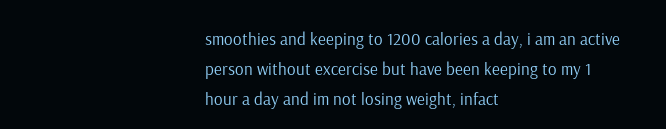smoothies and keeping to 1200 calories a day, i am an active person without excercise but have been keeping to my 1 hour a day and im not losing weight, infact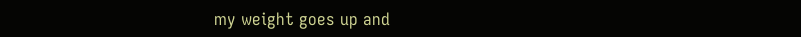my weight goes up and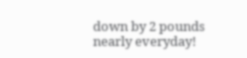down by 2 pounds nearly everyday!